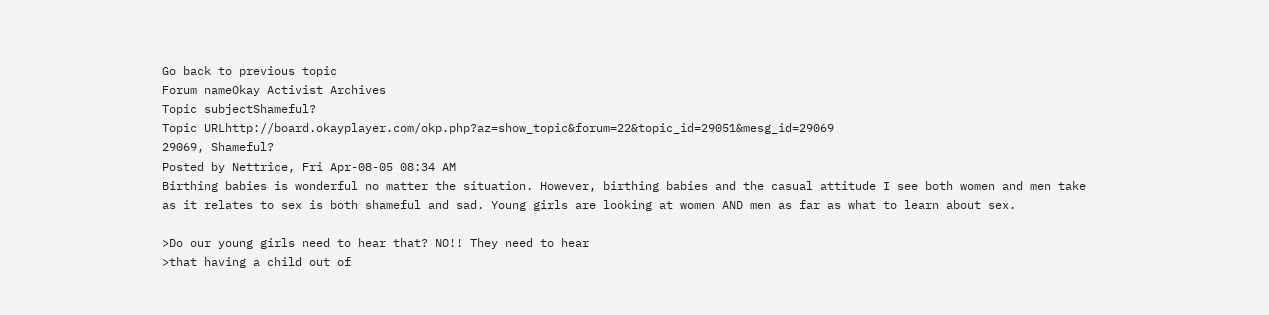Go back to previous topic
Forum nameOkay Activist Archives
Topic subjectShameful?
Topic URLhttp://board.okayplayer.com/okp.php?az=show_topic&forum=22&topic_id=29051&mesg_id=29069
29069, Shameful?
Posted by Nettrice, Fri Apr-08-05 08:34 AM
Birthing babies is wonderful no matter the situation. However, birthing babies and the casual attitude I see both women and men take as it relates to sex is both shameful and sad. Young girls are looking at women AND men as far as what to learn about sex.

>Do our young girls need to hear that? NO!! They need to hear
>that having a child out of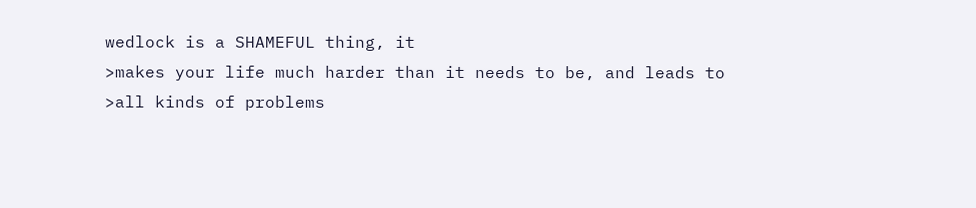wedlock is a SHAMEFUL thing, it
>makes your life much harder than it needs to be, and leads to
>all kinds of problems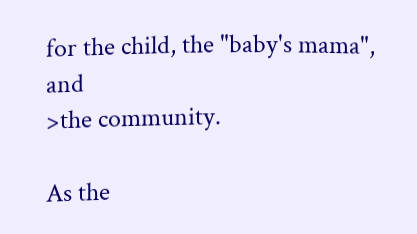for the child, the "baby's mama", and
>the community.

As the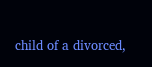child of a divorced,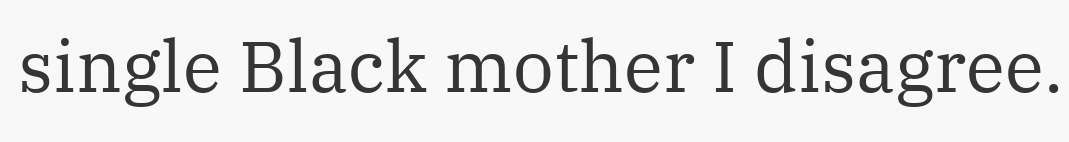single Black mother I disagree.